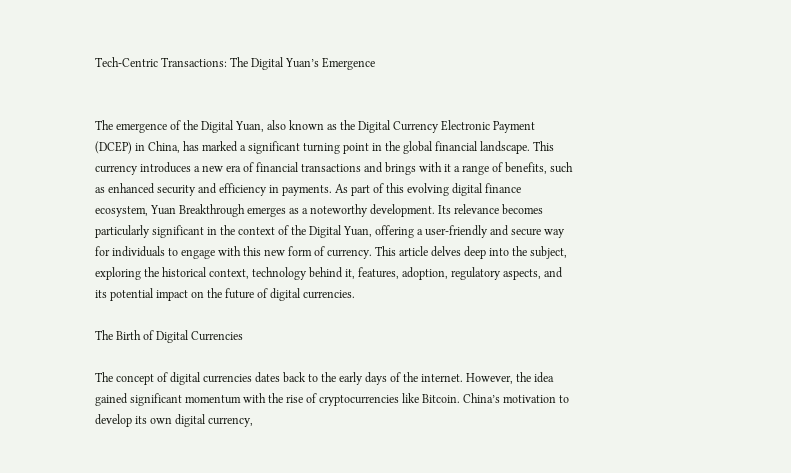Tech-Centric Transactions: The Digital Yuan’s Emergence


The emergence of the Digital Yuan, also known as the Digital Currency Electronic Payment (DCEP) in China, has marked a significant turning point in the global financial landscape. This currency introduces a new era of financial transactions and brings with it a range of benefits, such as enhanced security and efficiency in payments. As part of this evolving digital finance ecosystem, Yuan Breakthrough emerges as a noteworthy development. Its relevance becomes particularly significant in the context of the Digital Yuan, offering a user-friendly and secure way for individuals to engage with this new form of currency. This article delves deep into the subject, exploring the historical context, technology behind it, features, adoption, regulatory aspects, and its potential impact on the future of digital currencies.

The Birth of Digital Currencies

The concept of digital currencies dates back to the early days of the internet. However, the idea gained significant momentum with the rise of cryptocurrencies like Bitcoin. China’s motivation to develop its own digital currency,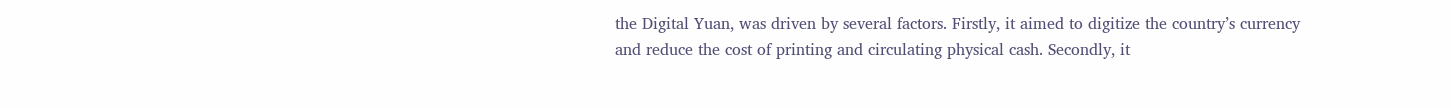the Digital Yuan, was driven by several factors. Firstly, it aimed to digitize the country’s currency and reduce the cost of printing and circulating physical cash. Secondly, it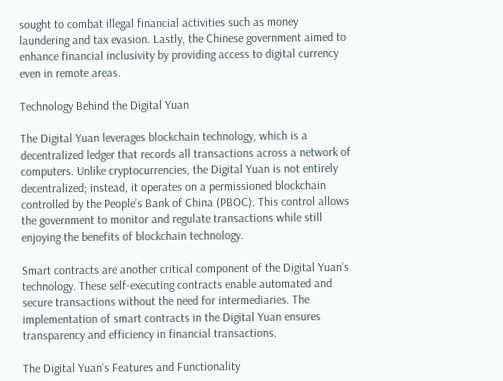sought to combat illegal financial activities such as money laundering and tax evasion. Lastly, the Chinese government aimed to enhance financial inclusivity by providing access to digital currency even in remote areas.

Technology Behind the Digital Yuan

The Digital Yuan leverages blockchain technology, which is a decentralized ledger that records all transactions across a network of computers. Unlike cryptocurrencies, the Digital Yuan is not entirely decentralized; instead, it operates on a permissioned blockchain controlled by the People’s Bank of China (PBOC). This control allows the government to monitor and regulate transactions while still enjoying the benefits of blockchain technology.

Smart contracts are another critical component of the Digital Yuan’s technology. These self-executing contracts enable automated and secure transactions without the need for intermediaries. The implementation of smart contracts in the Digital Yuan ensures transparency and efficiency in financial transactions.

The Digital Yuan’s Features and Functionality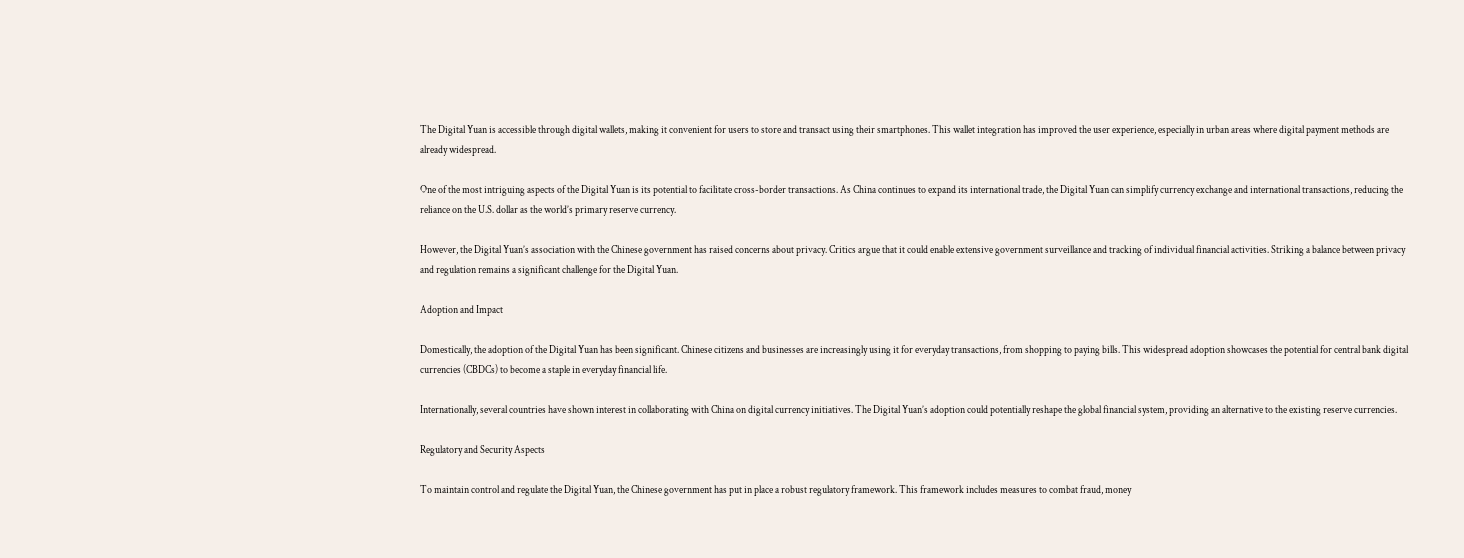The Digital Yuan is accessible through digital wallets, making it convenient for users to store and transact using their smartphones. This wallet integration has improved the user experience, especially in urban areas where digital payment methods are already widespread.

One of the most intriguing aspects of the Digital Yuan is its potential to facilitate cross-border transactions. As China continues to expand its international trade, the Digital Yuan can simplify currency exchange and international transactions, reducing the reliance on the U.S. dollar as the world’s primary reserve currency.

However, the Digital Yuan’s association with the Chinese government has raised concerns about privacy. Critics argue that it could enable extensive government surveillance and tracking of individual financial activities. Striking a balance between privacy and regulation remains a significant challenge for the Digital Yuan.

Adoption and Impact

Domestically, the adoption of the Digital Yuan has been significant. Chinese citizens and businesses are increasingly using it for everyday transactions, from shopping to paying bills. This widespread adoption showcases the potential for central bank digital currencies (CBDCs) to become a staple in everyday financial life.

Internationally, several countries have shown interest in collaborating with China on digital currency initiatives. The Digital Yuan’s adoption could potentially reshape the global financial system, providing an alternative to the existing reserve currencies.

Regulatory and Security Aspects

To maintain control and regulate the Digital Yuan, the Chinese government has put in place a robust regulatory framework. This framework includes measures to combat fraud, money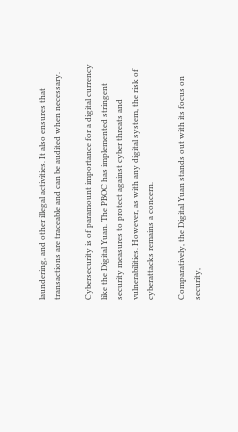laundering, and other illegal activities. It also ensures that transactions are traceable and can be audited when necessary.

Cybersecurity is of paramount importance for a digital currency like the Digital Yuan. The PBOC has implemented stringent security measures to protect against cyber threats and vulnerabilities. However, as with any digital system, the risk of cyberattacks remains a concern.

Comparatively, the Digital Yuan stands out with its focus on security,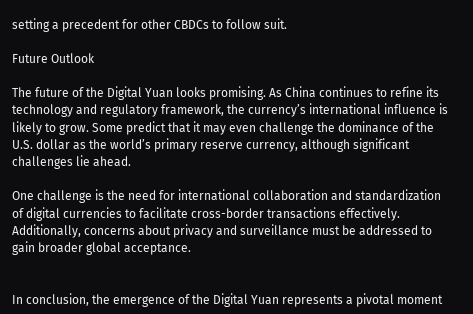setting a precedent for other CBDCs to follow suit.

Future Outlook

The future of the Digital Yuan looks promising. As China continues to refine its technology and regulatory framework, the currency’s international influence is likely to grow. Some predict that it may even challenge the dominance of the U.S. dollar as the world’s primary reserve currency, although significant challenges lie ahead.

One challenge is the need for international collaboration and standardization of digital currencies to facilitate cross-border transactions effectively. Additionally, concerns about privacy and surveillance must be addressed to gain broader global acceptance.


In conclusion, the emergence of the Digital Yuan represents a pivotal moment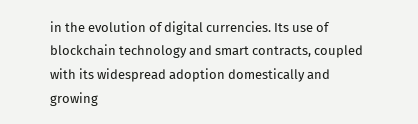in the evolution of digital currencies. Its use of blockchain technology and smart contracts, coupled with its widespread adoption domestically and growing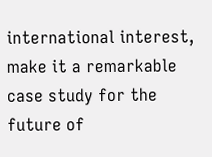international interest, make it a remarkable case study for the future of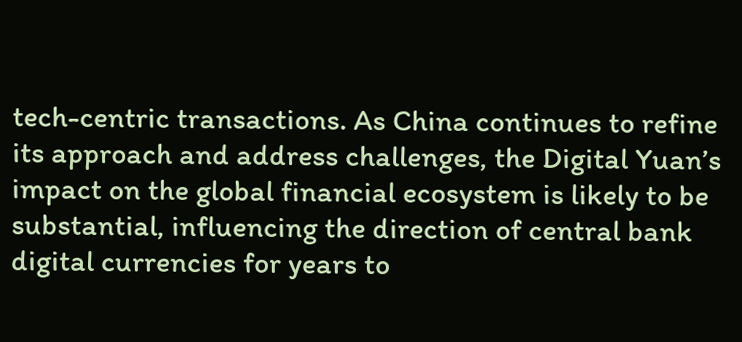tech-centric transactions. As China continues to refine its approach and address challenges, the Digital Yuan’s impact on the global financial ecosystem is likely to be substantial, influencing the direction of central bank digital currencies for years to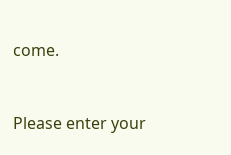come.


Please enter your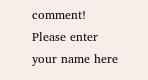comment!
Please enter your name here